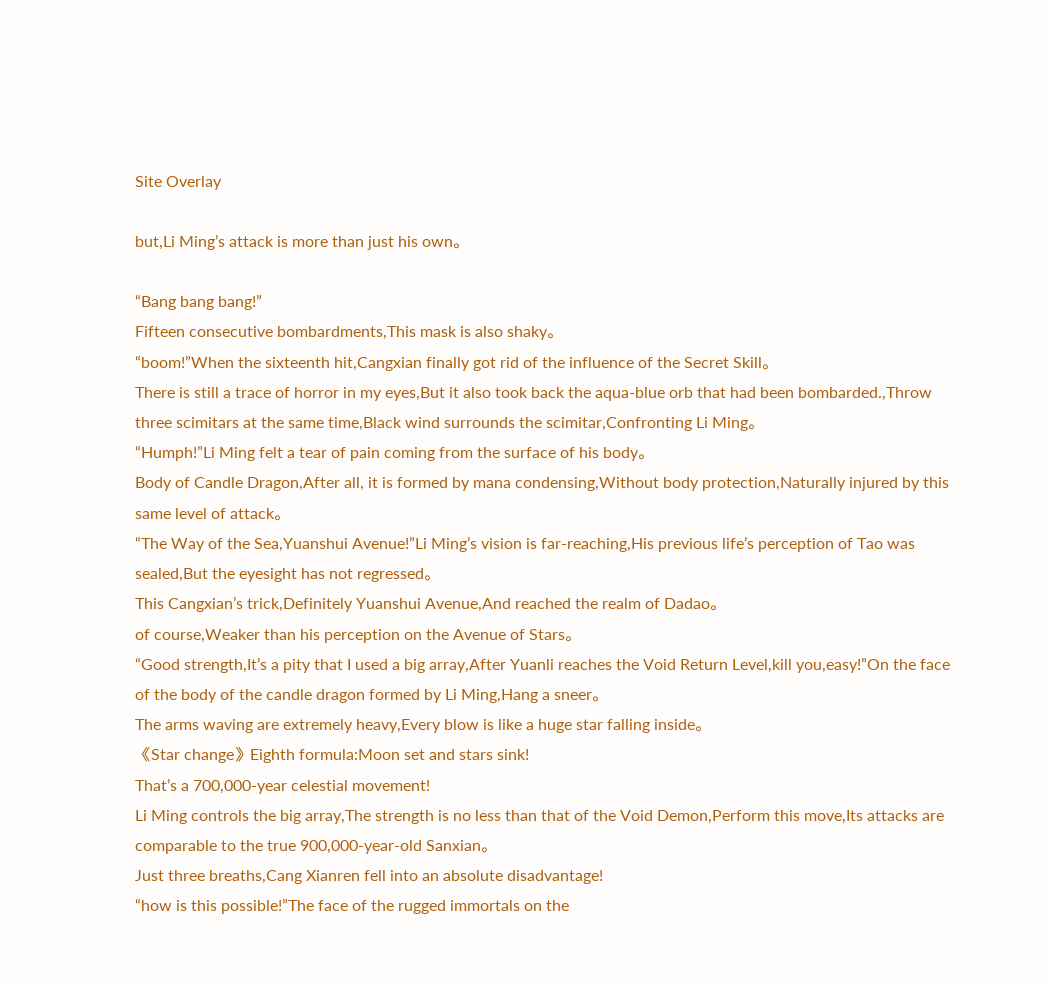Site Overlay

but,Li Ming’s attack is more than just his own。

“Bang bang bang!”
Fifteen consecutive bombardments,This mask is also shaky。
“boom!”When the sixteenth hit,Cangxian finally got rid of the influence of the Secret Skill。
There is still a trace of horror in my eyes,But it also took back the aqua-blue orb that had been bombarded.,Throw three scimitars at the same time,Black wind surrounds the scimitar,Confronting Li Ming。
“Humph!”Li Ming felt a tear of pain coming from the surface of his body。
Body of Candle Dragon,After all, it is formed by mana condensing,Without body protection,Naturally injured by this same level of attack。
“The Way of the Sea,Yuanshui Avenue!”Li Ming’s vision is far-reaching,His previous life’s perception of Tao was sealed,But the eyesight has not regressed。
This Cangxian’s trick,Definitely Yuanshui Avenue,And reached the realm of Dadao。
of course,Weaker than his perception on the Avenue of Stars。
“Good strength,It’s a pity that I used a big array,After Yuanli reaches the Void Return Level,kill you,easy!”On the face of the body of the candle dragon formed by Li Ming,Hang a sneer。
The arms waving are extremely heavy,Every blow is like a huge star falling inside。
《Star change》Eighth formula:Moon set and stars sink!
That’s a 700,000-year celestial movement!
Li Ming controls the big array,The strength is no less than that of the Void Demon,Perform this move,Its attacks are comparable to the true 900,000-year-old Sanxian。
Just three breaths,Cang Xianren fell into an absolute disadvantage!
“how is this possible!”The face of the rugged immortals on the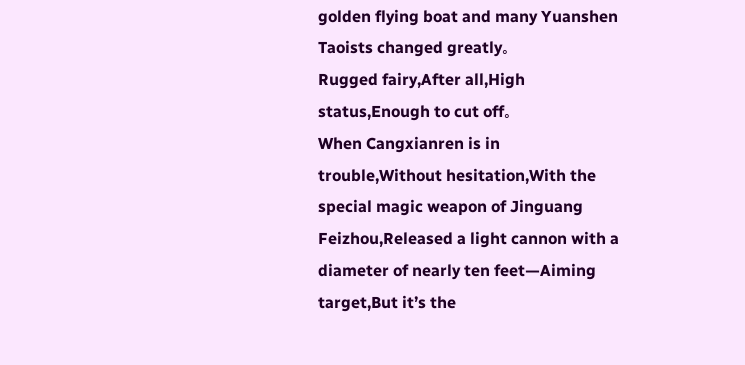golden flying boat and many Yuanshen Taoists changed greatly。
Rugged fairy,After all,High status,Enough to cut off。
When Cangxianren is in trouble,Without hesitation,With the special magic weapon of Jinguang Feizhou,Released a light cannon with a diameter of nearly ten feet—Aiming target,But it’s the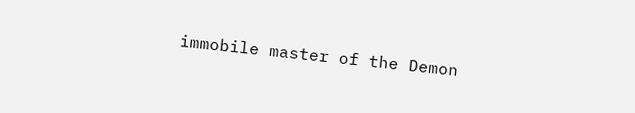immobile master of the Demon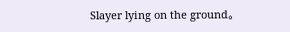Slayer lying on the ground。